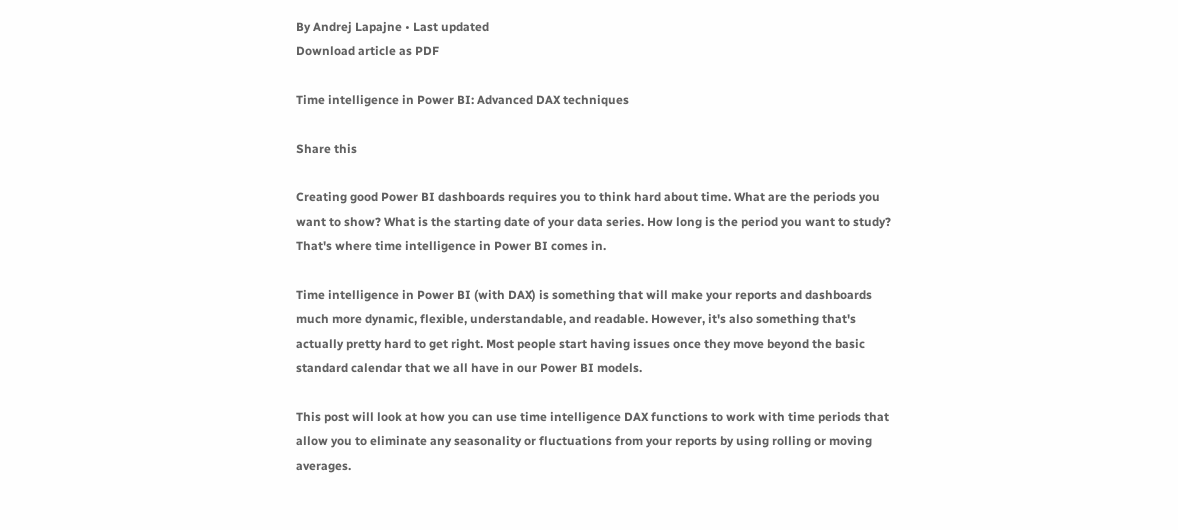By Andrej Lapajne • Last updated
Download article as PDF

Time intelligence in Power BI: Advanced DAX techniques

Share this

Creating good Power BI dashboards requires you to think hard about time. What are the periods you want to show? What is the starting date of your data series. How long is the period you want to study? That's where time intelligence in Power BI comes in.

Time intelligence in Power BI (with DAX) is something that will make your reports and dashboards much more dynamic, flexible, understandable, and readable. However, it's also something that's actually pretty hard to get right. Most people start having issues once they move beyond the basic standard calendar that we all have in our Power BI models.

This post will look at how you can use time intelligence DAX functions to work with time periods that allow you to eliminate any seasonality or fluctuations from your reports by using rolling or moving averages.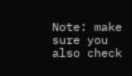Note: make sure you also check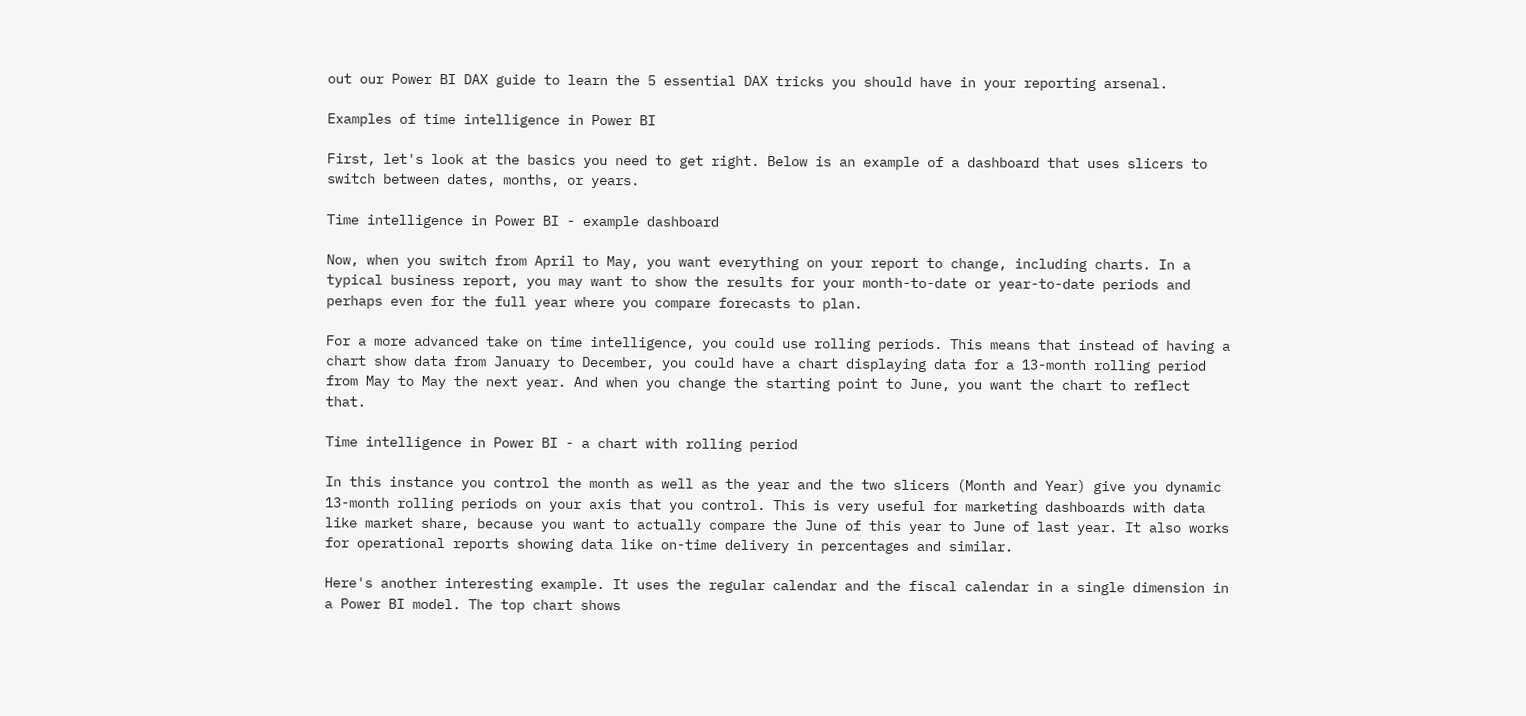out our Power BI DAX guide to learn the 5 essential DAX tricks you should have in your reporting arsenal.

Examples of time intelligence in Power BI

First, let's look at the basics you need to get right. Below is an example of a dashboard that uses slicers to switch between dates, months, or years.

Time intelligence in Power BI - example dashboard

Now, when you switch from April to May, you want everything on your report to change, including charts. In a typical business report, you may want to show the results for your month-to-date or year-to-date periods and perhaps even for the full year where you compare forecasts to plan.

For a more advanced take on time intelligence, you could use rolling periods. This means that instead of having a chart show data from January to December, you could have a chart displaying data for a 13-month rolling period from May to May the next year. And when you change the starting point to June, you want the chart to reflect that.

Time intelligence in Power BI - a chart with rolling period

In this instance you control the month as well as the year and the two slicers (Month and Year) give you dynamic 13-month rolling periods on your axis that you control. This is very useful for marketing dashboards with data like market share, because you want to actually compare the June of this year to June of last year. It also works for operational reports showing data like on-time delivery in percentages and similar.

Here's another interesting example. It uses the regular calendar and the fiscal calendar in a single dimension in a Power BI model. The top chart shows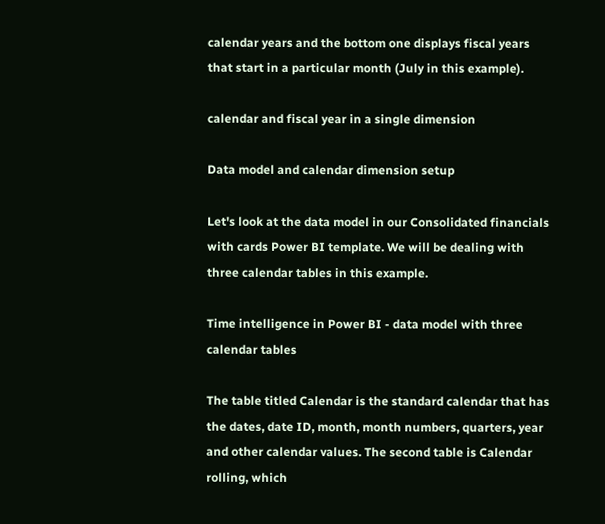calendar years and the bottom one displays fiscal years that start in a particular month (July in this example).

calendar and fiscal year in a single dimension

Data model and calendar dimension setup

Let's look at the data model in our Consolidated financials with cards Power BI template. We will be dealing with three calendar tables in this example.

Time intelligence in Power BI - data model with three calendar tables

The table titled Calendar is the standard calendar that has the dates, date ID, month, month numbers, quarters, year and other calendar values. The second table is Calendar rolling, which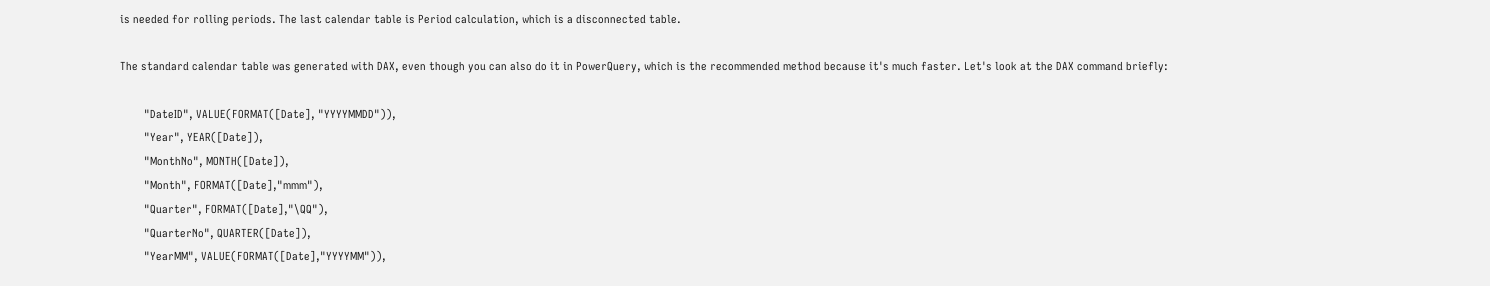is needed for rolling periods. The last calendar table is Period calculation, which is a disconnected table.

The standard calendar table was generated with DAX, even though you can also do it in PowerQuery, which is the recommended method because it's much faster. Let's look at the DAX command briefly:

        "DateID", VALUE(FORMAT([Date], "YYYYMMDD")),
        "Year", YEAR([Date]),
        "MonthNo", MONTH([Date]),
        "Month", FORMAT([Date],"mmm"),
        "Quarter", FORMAT([Date],"\QQ"),
        "QuarterNo", QUARTER([Date]),
        "YearMM", VALUE(FORMAT([Date],"YYYYMM")),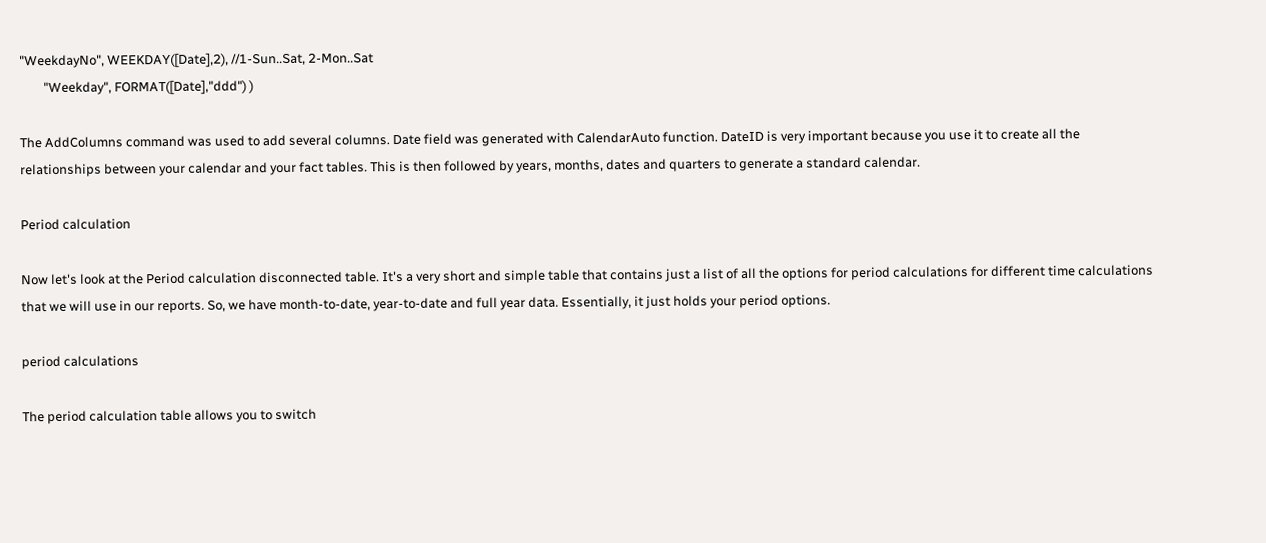"WeekdayNo", WEEKDAY([Date],2), //1-Sun..Sat, 2-Mon..Sat
        "Weekday", FORMAT([Date],"ddd") )

The AddColumns command was used to add several columns. Date field was generated with CalendarAuto function. DateID is very important because you use it to create all the relationships between your calendar and your fact tables. This is then followed by years, months, dates and quarters to generate a standard calendar.

Period calculation

Now let's look at the Period calculation disconnected table. It's a very short and simple table that contains just a list of all the options for period calculations for different time calculations that we will use in our reports. So, we have month-to-date, year-to-date and full year data. Essentially, it just holds your period options.

period calculations

The period calculation table allows you to switch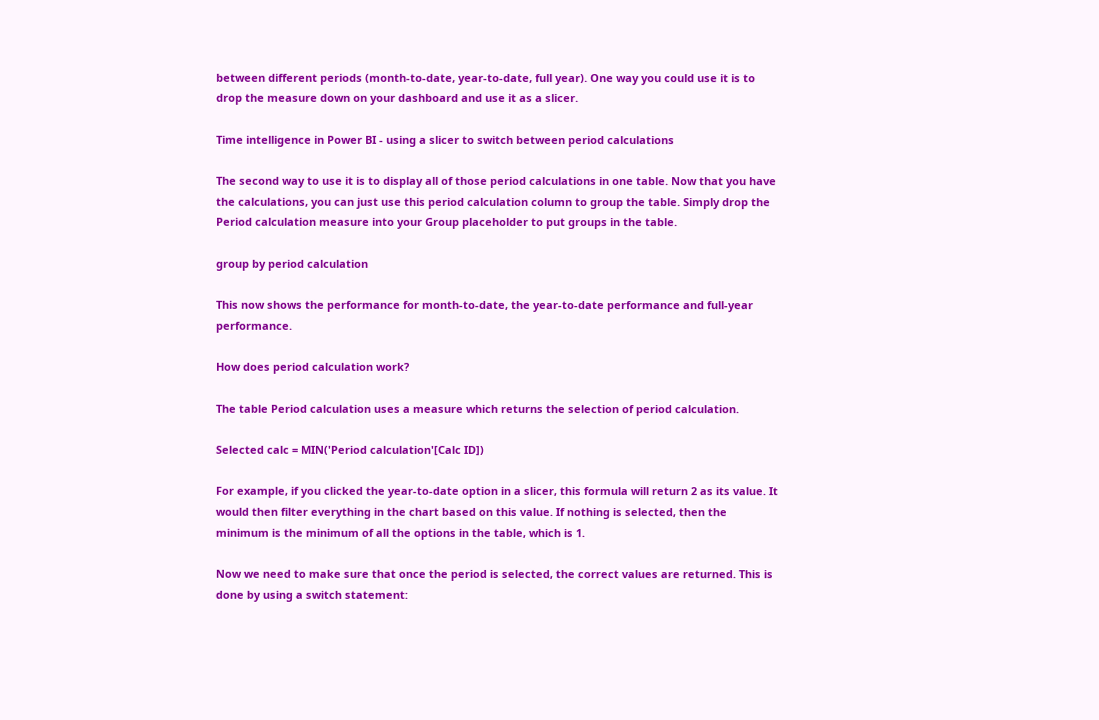between different periods (month-to-date, year-to-date, full year). One way you could use it is to drop the measure down on your dashboard and use it as a slicer.

Time intelligence in Power BI - using a slicer to switch between period calculations

The second way to use it is to display all of those period calculations in one table. Now that you have the calculations, you can just use this period calculation column to group the table. Simply drop the Period calculation measure into your Group placeholder to put groups in the table.

group by period calculation

This now shows the performance for month-to-date, the year-to-date performance and full-year performance.

How does period calculation work?

The table Period calculation uses a measure which returns the selection of period calculation.

Selected calc = MIN('Period calculation'[Calc ID])

For example, if you clicked the year-to-date option in a slicer, this formula will return 2 as its value. It would then filter everything in the chart based on this value. If nothing is selected, then the minimum is the minimum of all the options in the table, which is 1.

Now we need to make sure that once the period is selected, the correct values are returned. This is done by using a switch statement: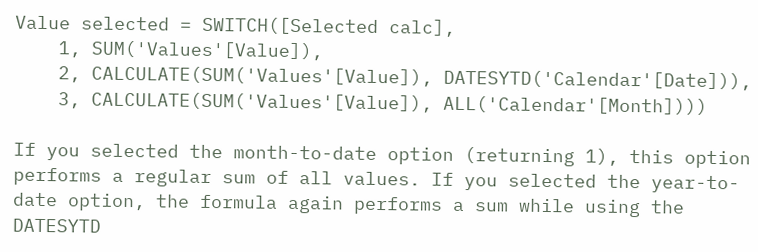Value selected = SWITCH([Selected calc],
    1, SUM('Values'[Value]),
    2, CALCULATE(SUM('Values'[Value]), DATESYTD('Calendar'[Date])),
    3, CALCULATE(SUM('Values'[Value]), ALL('Calendar'[Month])))

If you selected the month-to-date option (returning 1), this option performs a regular sum of all values. If you selected the year-to-date option, the formula again performs a sum while using the DATESYTD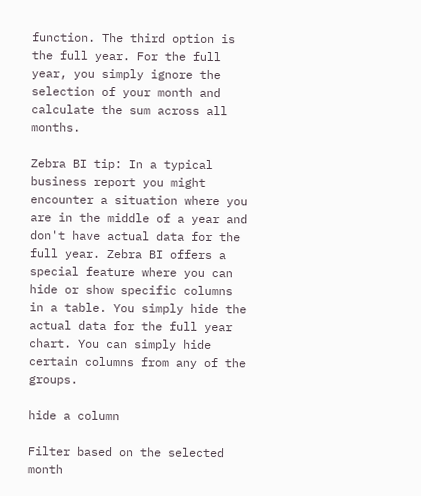function. The third option is the full year. For the full year, you simply ignore the selection of your month and calculate the sum across all months.

Zebra BI tip: In a typical business report you might encounter a situation where you are in the middle of a year and don't have actual data for the full year. Zebra BI offers a special feature where you can hide or show specific columns in a table. You simply hide the actual data for the full year chart. You can simply hide certain columns from any of the groups.

hide a column

Filter based on the selected month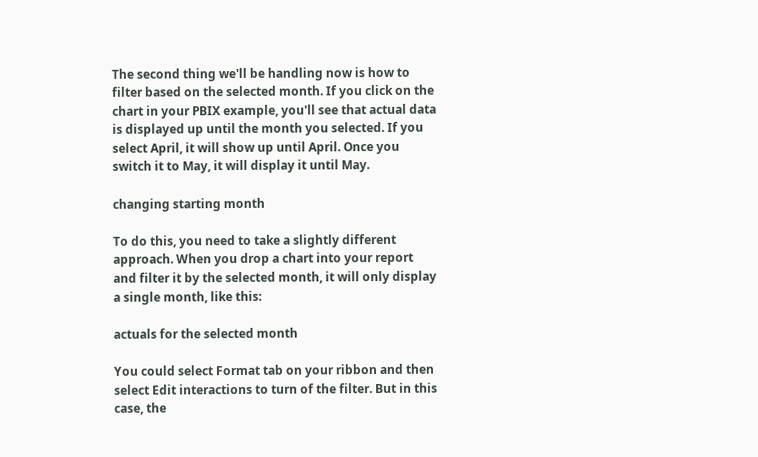The second thing we'll be handling now is how to filter based on the selected month. If you click on the chart in your PBIX example, you'll see that actual data is displayed up until the month you selected. If you select April, it will show up until April. Once you switch it to May, it will display it until May.

changing starting month

To do this, you need to take a slightly different approach. When you drop a chart into your report and filter it by the selected month, it will only display a single month, like this:

actuals for the selected month

You could select Format tab on your ribbon and then select Edit interactions to turn of the filter. But in this case, the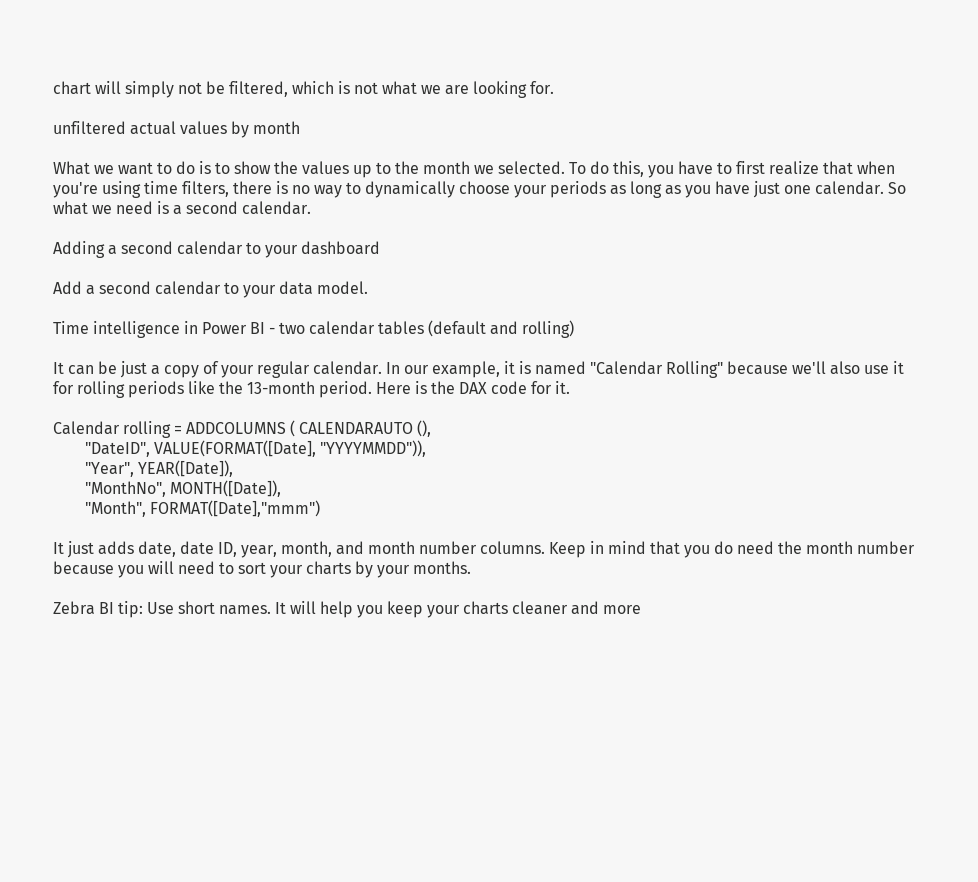chart will simply not be filtered, which is not what we are looking for.

unfiltered actual values by month

What we want to do is to show the values up to the month we selected. To do this, you have to first realize that when you're using time filters, there is no way to dynamically choose your periods as long as you have just one calendar. So what we need is a second calendar.

Adding a second calendar to your dashboard

Add a second calendar to your data model.

Time intelligence in Power BI - two calendar tables (default and rolling)

It can be just a copy of your regular calendar. In our example, it is named "Calendar Rolling" because we'll also use it for rolling periods like the 13-month period. Here is the DAX code for it.

Calendar rolling = ADDCOLUMNS ( CALENDARAUTO (),
        "DateID", VALUE(FORMAT([Date], "YYYYMMDD")),
        "Year", YEAR([Date]),
        "MonthNo", MONTH([Date]),
        "Month", FORMAT([Date],"mmm")

It just adds date, date ID, year, month, and month number columns. Keep in mind that you do need the month number because you will need to sort your charts by your months.

Zebra BI tip: Use short names. It will help you keep your charts cleaner and more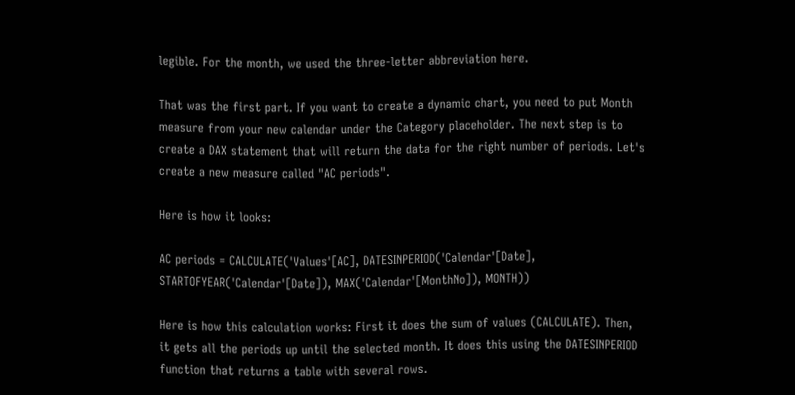legible. For the month, we used the three-letter abbreviation here.

That was the first part. If you want to create a dynamic chart, you need to put Month measure from your new calendar under the Category placeholder. The next step is to create a DAX statement that will return the data for the right number of periods. Let's create a new measure called "AC periods".

Here is how it looks:

AC periods = CALCULATE('Values'[AC], DATESINPERIOD('Calendar'[Date], STARTOFYEAR('Calendar'[Date]), MAX('Calendar'[MonthNo]), MONTH))

Here is how this calculation works: First it does the sum of values (CALCULATE). Then, it gets all the periods up until the selected month. It does this using the DATESINPERIOD function that returns a table with several rows.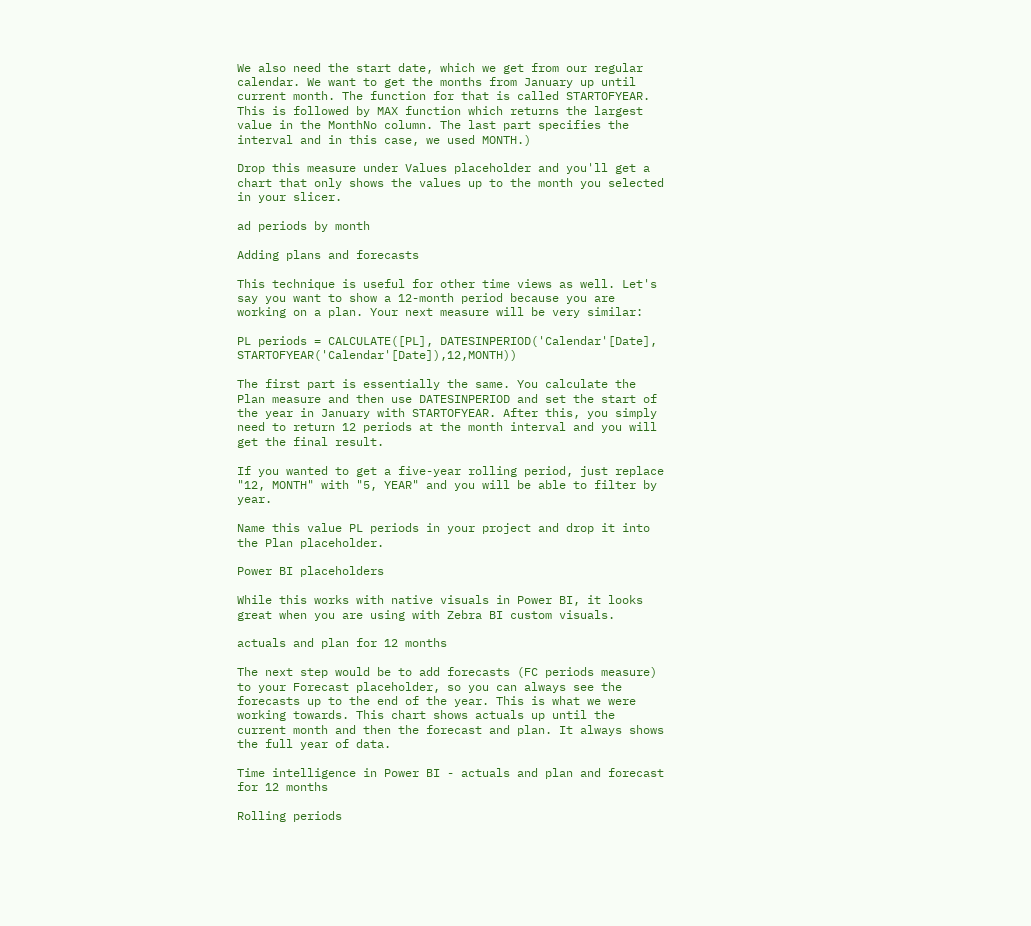We also need the start date, which we get from our regular calendar. We want to get the months from January up until current month. The function for that is called STARTOFYEAR. This is followed by MAX function which returns the largest value in the MonthNo column. The last part specifies the interval and in this case, we used MONTH.)

Drop this measure under Values placeholder and you'll get a chart that only shows the values up to the month you selected in your slicer.

ad periods by month

Adding plans and forecasts

This technique is useful for other time views as well. Let's say you want to show a 12-month period because you are working on a plan. Your next measure will be very similar:

PL periods = CALCULATE([PL], DATESINPERIOD('Calendar'[Date], STARTOFYEAR('Calendar'[Date]),12,MONTH))

The first part is essentially the same. You calculate the Plan measure and then use DATESINPERIOD and set the start of the year in January with STARTOFYEAR. After this, you simply need to return 12 periods at the month interval and you will get the final result.

If you wanted to get a five-year rolling period, just replace "12, MONTH" with "5, YEAR" and you will be able to filter by year.

Name this value PL periods in your project and drop it into the Plan placeholder.

Power BI placeholders

While this works with native visuals in Power BI, it looks great when you are using with Zebra BI custom visuals.

actuals and plan for 12 months

The next step would be to add forecasts (FC periods measure) to your Forecast placeholder, so you can always see the forecasts up to the end of the year. This is what we were working towards. This chart shows actuals up until the current month and then the forecast and plan. It always shows the full year of data.

Time intelligence in Power BI - actuals and plan and forecast for 12 months

Rolling periods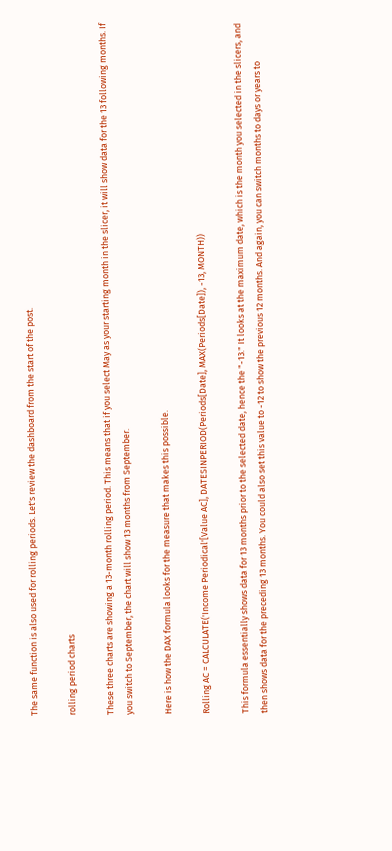The same function is also used for rolling periods. Let's review the dashboard from the start of the post.

rolling period charts

These three charts are showing a 13-month rolling period. This means that if you select May as your starting month in the slicer, it will show data for the 13 following months. If you switch to September, the chart will show 13 months from September.

Here is how the DAX formula looks for the measure that makes this possible.

Rolling AC = CALCULATE('Income Periodical'[Value AC], DATESINPERIOD(Periods[Date], MAX(Periods[Date]), -13, MONTH))

This formula essentially shows data for 13 months prior to the selected date, hence the "-13." It looks at the maximum date, which is the month you selected in the slicers, and then shows data for the preceding 13 months. You could also set this value to -12 to show the previous 12 months. And again, you can switch months to days or years to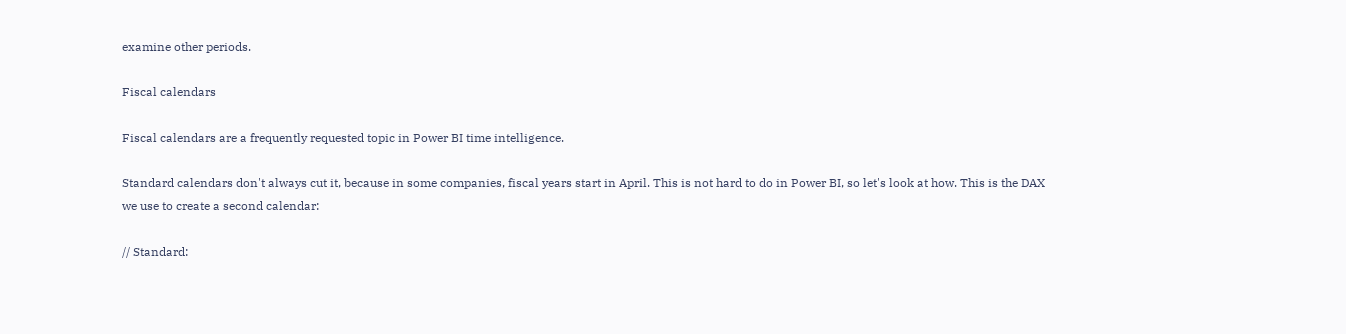examine other periods.

Fiscal calendars

Fiscal calendars are a frequently requested topic in Power BI time intelligence.

Standard calendars don't always cut it, because in some companies, fiscal years start in April. This is not hard to do in Power BI, so let's look at how. This is the DAX we use to create a second calendar:

// Standard: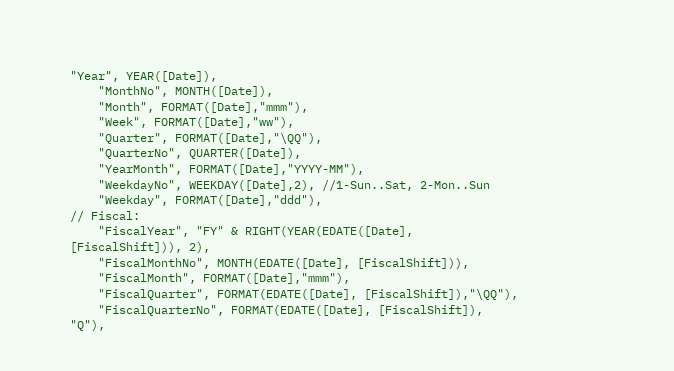"Year", YEAR([Date]),
    "MonthNo", MONTH([Date]),
    "Month", FORMAT([Date],"mmm"),
    "Week", FORMAT([Date],"ww"),
    "Quarter", FORMAT([Date],"\QQ"),
    "QuarterNo", QUARTER([Date]),
    "YearMonth", FORMAT([Date],"YYYY-MM"),
    "WeekdayNo", WEEKDAY([Date],2), //1-Sun..Sat, 2-Mon..Sun
    "Weekday", FORMAT([Date],"ddd"),
// Fiscal:
    "FiscalYear", "FY" & RIGHT(YEAR(EDATE([Date], [FiscalShift])), 2),
    "FiscalMonthNo", MONTH(EDATE([Date], [FiscalShift])),
    "FiscalMonth", FORMAT([Date],"mmm"),
    "FiscalQuarter", FORMAT(EDATE([Date], [FiscalShift]),"\QQ"),
    "FiscalQuarterNo", FORMAT(EDATE([Date], [FiscalShift]), "Q"),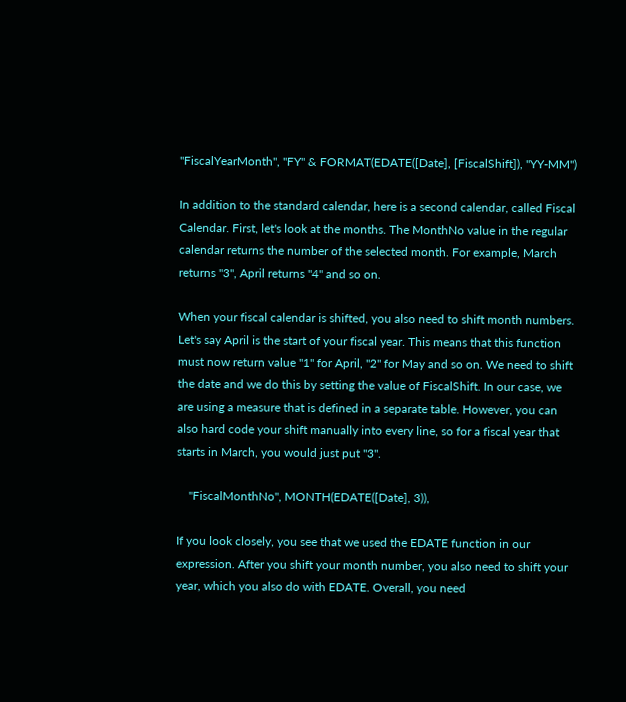"FiscalYearMonth", "FY" & FORMAT(EDATE([Date], [FiscalShift]), "YY-MM")

In addition to the standard calendar, here is a second calendar, called Fiscal Calendar. First, let's look at the months. The MonthNo value in the regular calendar returns the number of the selected month. For example, March returns "3", April returns "4" and so on.

When your fiscal calendar is shifted, you also need to shift month numbers. Let's say April is the start of your fiscal year. This means that this function must now return value "1" for April, "2" for May and so on. We need to shift the date and we do this by setting the value of FiscalShift. In our case, we are using a measure that is defined in a separate table. However, you can also hard code your shift manually into every line, so for a fiscal year that starts in March, you would just put "3".

    "FiscalMonthNo", MONTH(EDATE([Date], 3)),

If you look closely, you see that we used the EDATE function in our expression. After you shift your month number, you also need to shift your year, which you also do with EDATE. Overall, you need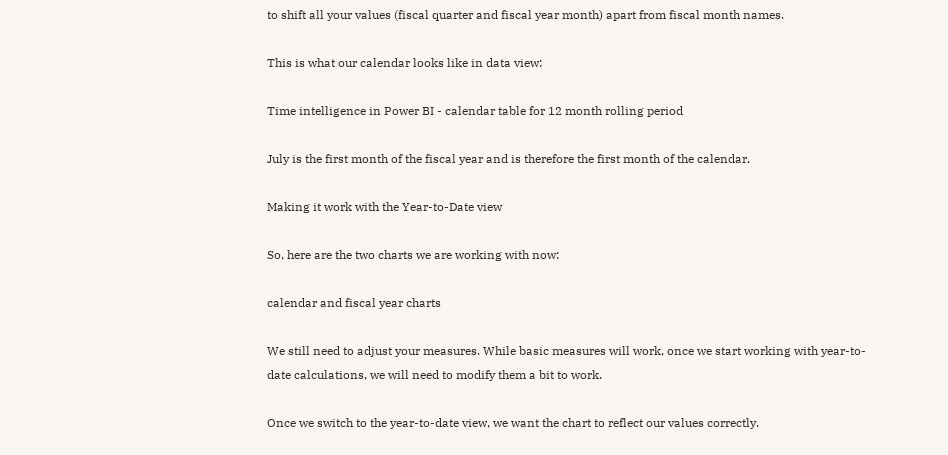to shift all your values (fiscal quarter and fiscal year month) apart from fiscal month names.

This is what our calendar looks like in data view:

Time intelligence in Power BI - calendar table for 12 month rolling period

July is the first month of the fiscal year and is therefore the first month of the calendar.

Making it work with the Year-to-Date view

So, here are the two charts we are working with now:

calendar and fiscal year charts

We still need to adjust your measures. While basic measures will work, once we start working with year-to-date calculations, we will need to modify them a bit to work.

Once we switch to the year-to-date view, we want the chart to reflect our values correctly.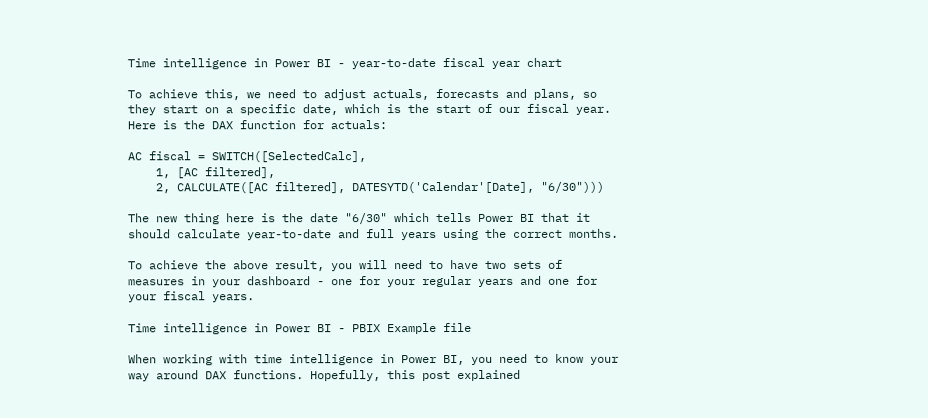Time intelligence in Power BI - year-to-date fiscal year chart

To achieve this, we need to adjust actuals, forecasts and plans, so they start on a specific date, which is the start of our fiscal year. Here is the DAX function for actuals:

AC fiscal = SWITCH([SelectedCalc],
    1, [AC filtered],
    2, CALCULATE([AC filtered], DATESYTD('Calendar'[Date], "6/30")))

The new thing here is the date "6/30" which tells Power BI that it should calculate year-to-date and full years using the correct months.

To achieve the above result, you will need to have two sets of measures in your dashboard - one for your regular years and one for your fiscal years.

Time intelligence in Power BI - PBIX Example file

When working with time intelligence in Power BI, you need to know your way around DAX functions. Hopefully, this post explained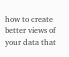how to create better views of your data that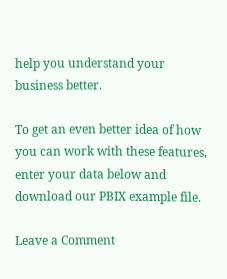help you understand your business better.

To get an even better idea of how you can work with these features, enter your data below and download our PBIX example file.

Leave a Comment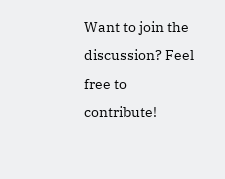Want to join the discussion? Feel free to contribute!